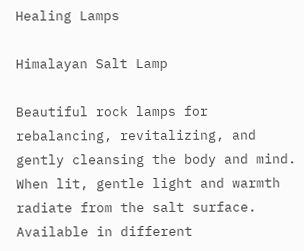Healing Lamps

Himalayan Salt Lamp

Beautiful rock lamps for rebalancing, revitalizing, and gently cleansing the body and mind.  When lit, gentle light and warmth radiate from the salt surface.  Available in different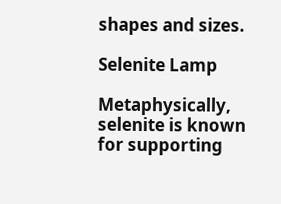shapes and sizes.

Selenite Lamp

Metaphysically, selenite is known for supporting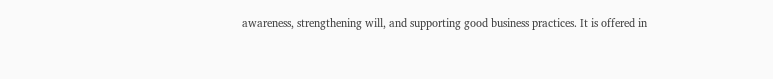awareness, strengthening will, and supporting good business practices. It is offered in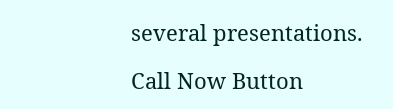several presentations.

Call Now Button